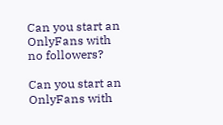Can you start an OnlyFans with no followers?

Can you start an OnlyFans with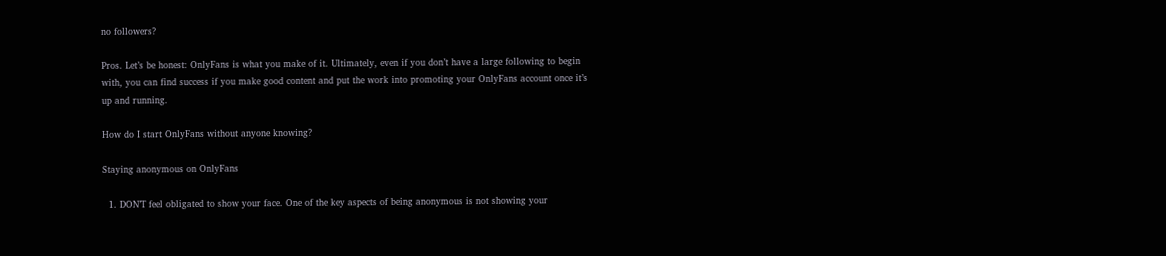no followers?

Pros. Let’s be honest: OnlyFans is what you make of it. Ultimately, even if you don’t have a large following to begin with, you can find success if you make good content and put the work into promoting your OnlyFans account once it’s up and running.

How do I start OnlyFans without anyone knowing?

Staying anonymous on OnlyFans

  1. DON’T feel obligated to show your face. One of the key aspects of being anonymous is not showing your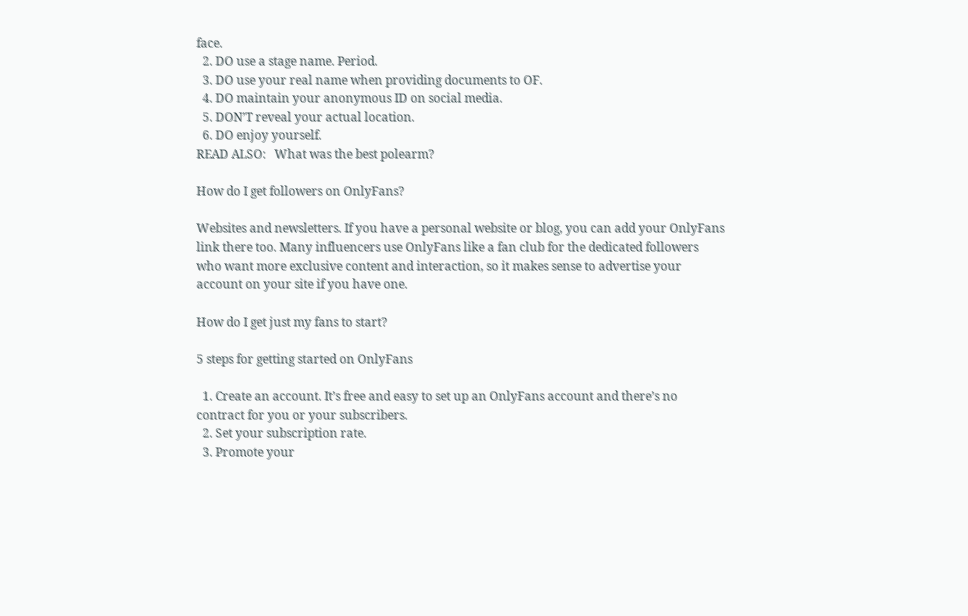face.
  2. DO use a stage name. Period.
  3. DO use your real name when providing documents to OF.
  4. DO maintain your anonymous ID on social media.
  5. DON’T reveal your actual location.
  6. DO enjoy yourself.
READ ALSO:   What was the best polearm?

How do I get followers on OnlyFans?

Websites and newsletters. If you have a personal website or blog, you can add your OnlyFans link there too. Many influencers use OnlyFans like a fan club for the dedicated followers who want more exclusive content and interaction, so it makes sense to advertise your account on your site if you have one.

How do I get just my fans to start?

5 steps for getting started on OnlyFans

  1. Create an account. It’s free and easy to set up an OnlyFans account and there’s no contract for you or your subscribers.
  2. Set your subscription rate.
  3. Promote your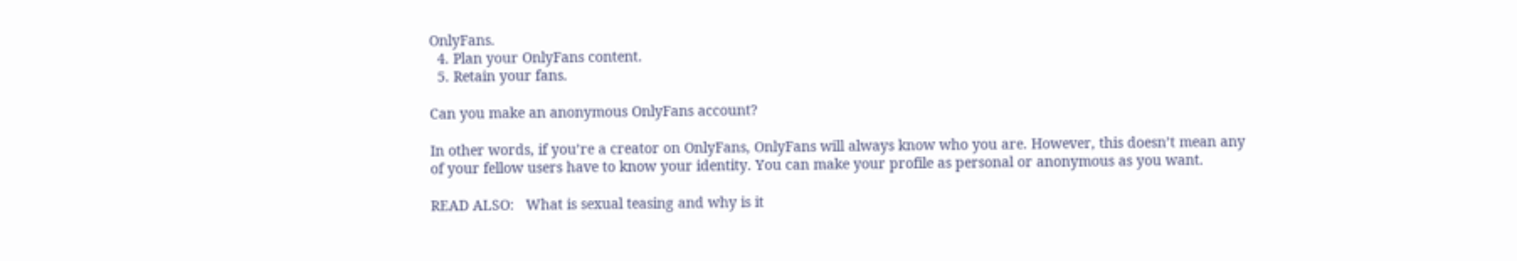OnlyFans.
  4. Plan your OnlyFans content.
  5. Retain your fans.

Can you make an anonymous OnlyFans account?

In other words, if you’re a creator on OnlyFans, OnlyFans will always know who you are. However, this doesn’t mean any of your fellow users have to know your identity. You can make your profile as personal or anonymous as you want.

READ ALSO:   What is sexual teasing and why is it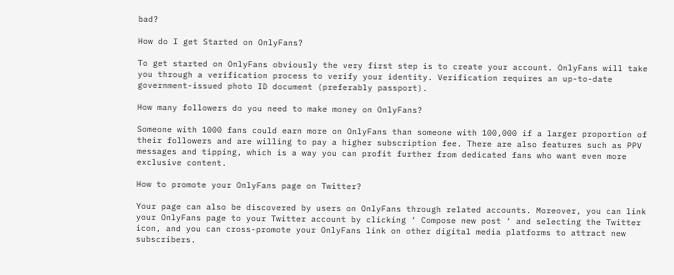bad?

How do I get Started on OnlyFans?

To get started on OnlyFans obviously the very first step is to create your account. OnlyFans will take you through a verification process to verify your identity. Verification requires an up-to-date government-issued photo ID document (preferably passport).

How many followers do you need to make money on OnlyFans?

Someone with 1000 fans could earn more on OnlyFans than someone with 100,000 if a larger proportion of their followers and are willing to pay a higher subscription fee. There are also features such as PPV messages and tipping, which is a way you can profit further from dedicated fans who want even more exclusive content.

How to promote your OnlyFans page on Twitter?

Your page can also be discovered by users on OnlyFans through related accounts. Moreover, you can link your OnlyFans page to your Twitter account by clicking ‘ Compose new post ‘ and selecting the Twitter icon, and you can cross-promote your OnlyFans link on other digital media platforms to attract new subscribers.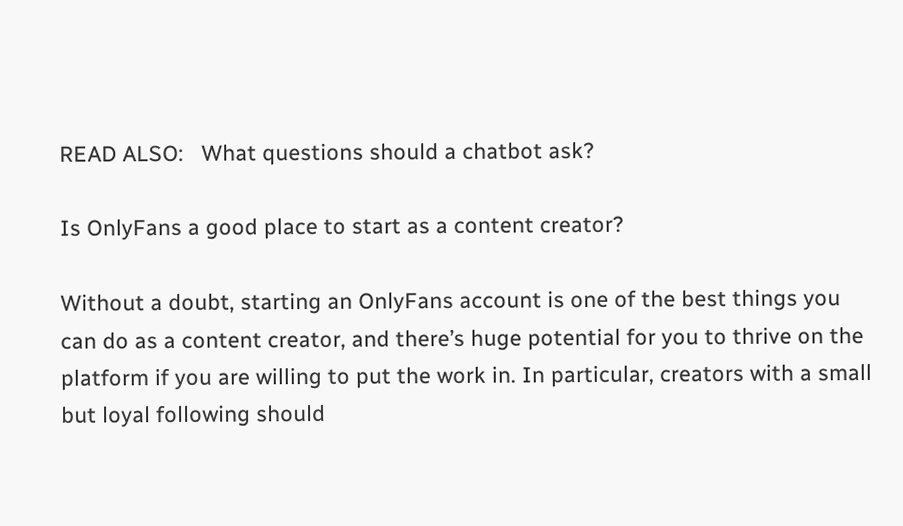READ ALSO:   What questions should a chatbot ask?

Is OnlyFans a good place to start as a content creator?

Without a doubt, starting an OnlyFans account is one of the best things you can do as a content creator, and there’s huge potential for you to thrive on the platform if you are willing to put the work in. In particular, creators with a small but loyal following should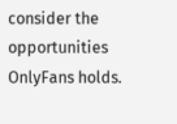consider the opportunities OnlyFans holds.